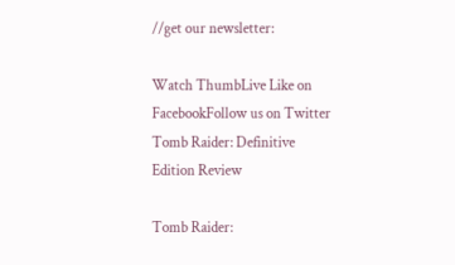//get our newsletter:

Watch ThumbLive Like on FacebookFollow us on Twitter
Tomb Raider: Definitive Edition Review

Tomb Raider: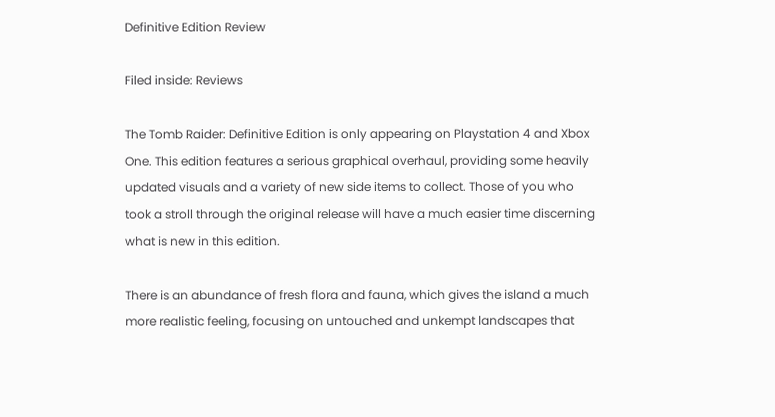Definitive Edition Review

Filed inside: Reviews

The Tomb Raider: Definitive Edition is only appearing on Playstation 4 and Xbox One. This edition features a serious graphical overhaul, providing some heavily updated visuals and a variety of new side items to collect. Those of you who took a stroll through the original release will have a much easier time discerning what is new in this edition.

There is an abundance of fresh flora and fauna, which gives the island a much more realistic feeling, focusing on untouched and unkempt landscapes that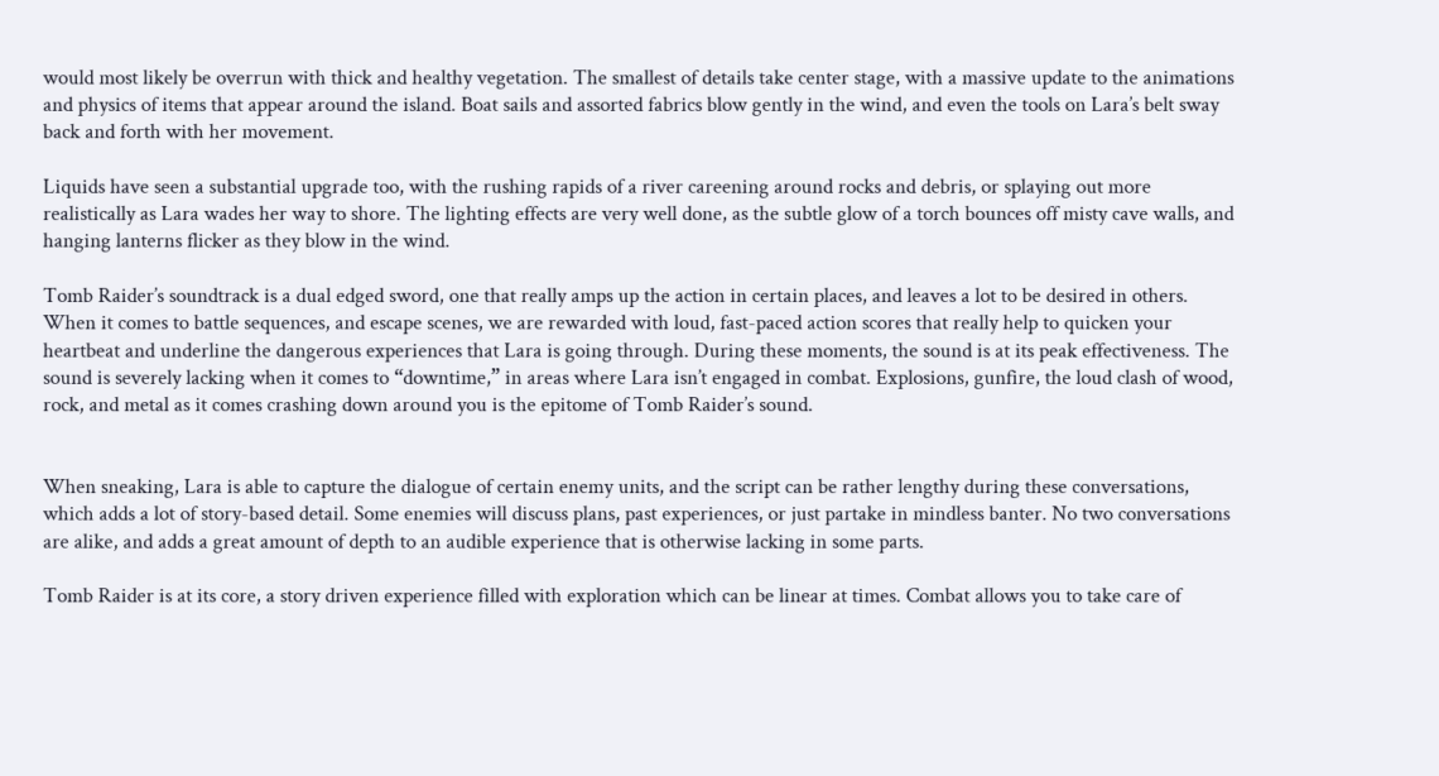would most likely be overrun with thick and healthy vegetation. The smallest of details take center stage, with a massive update to the animations and physics of items that appear around the island. Boat sails and assorted fabrics blow gently in the wind, and even the tools on Lara’s belt sway back and forth with her movement.

Liquids have seen a substantial upgrade too, with the rushing rapids of a river careening around rocks and debris, or splaying out more realistically as Lara wades her way to shore. The lighting effects are very well done, as the subtle glow of a torch bounces off misty cave walls, and hanging lanterns flicker as they blow in the wind.

Tomb Raider’s soundtrack is a dual edged sword, one that really amps up the action in certain places, and leaves a lot to be desired in others. When it comes to battle sequences, and escape scenes, we are rewarded with loud, fast-paced action scores that really help to quicken your heartbeat and underline the dangerous experiences that Lara is going through. During these moments, the sound is at its peak effectiveness. The sound is severely lacking when it comes to “downtime,” in areas where Lara isn’t engaged in combat. Explosions, gunfire, the loud clash of wood, rock, and metal as it comes crashing down around you is the epitome of Tomb Raider’s sound.


When sneaking, Lara is able to capture the dialogue of certain enemy units, and the script can be rather lengthy during these conversations, which adds a lot of story-based detail. Some enemies will discuss plans, past experiences, or just partake in mindless banter. No two conversations are alike, and adds a great amount of depth to an audible experience that is otherwise lacking in some parts.

Tomb Raider is at its core, a story driven experience filled with exploration which can be linear at times. Combat allows you to take care of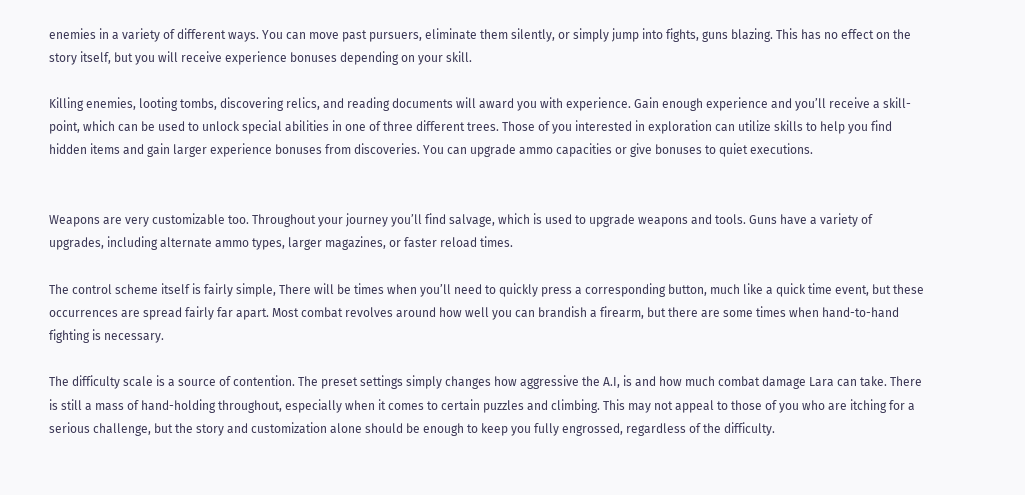enemies in a variety of different ways. You can move past pursuers, eliminate them silently, or simply jump into fights, guns blazing. This has no effect on the story itself, but you will receive experience bonuses depending on your skill.

Killing enemies, looting tombs, discovering relics, and reading documents will award you with experience. Gain enough experience and you’ll receive a skill-point, which can be used to unlock special abilities in one of three different trees. Those of you interested in exploration can utilize skills to help you find hidden items and gain larger experience bonuses from discoveries. You can upgrade ammo capacities or give bonuses to quiet executions.


Weapons are very customizable too. Throughout your journey you’ll find salvage, which is used to upgrade weapons and tools. Guns have a variety of upgrades, including alternate ammo types, larger magazines, or faster reload times.

The control scheme itself is fairly simple, There will be times when you’ll need to quickly press a corresponding button, much like a quick time event, but these occurrences are spread fairly far apart. Most combat revolves around how well you can brandish a firearm, but there are some times when hand-to-hand fighting is necessary.

The difficulty scale is a source of contention. The preset settings simply changes how aggressive the A.I, is and how much combat damage Lara can take. There is still a mass of hand-holding throughout, especially when it comes to certain puzzles and climbing. This may not appeal to those of you who are itching for a serious challenge, but the story and customization alone should be enough to keep you fully engrossed, regardless of the difficulty.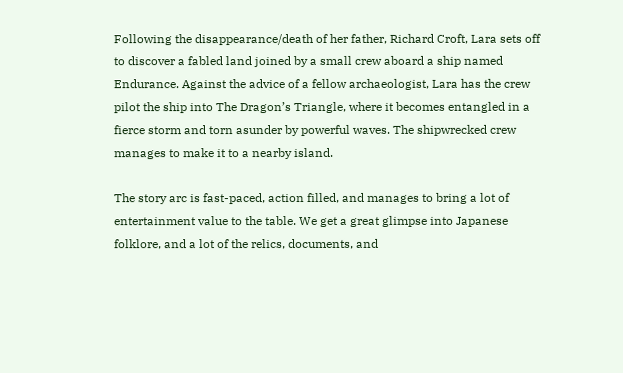Following the disappearance/death of her father, Richard Croft, Lara sets off to discover a fabled land joined by a small crew aboard a ship named Endurance. Against the advice of a fellow archaeologist, Lara has the crew pilot the ship into The Dragon’s Triangle, where it becomes entangled in a fierce storm and torn asunder by powerful waves. The shipwrecked crew manages to make it to a nearby island.

The story arc is fast-paced, action filled, and manages to bring a lot of entertainment value to the table. We get a great glimpse into Japanese folklore, and a lot of the relics, documents, and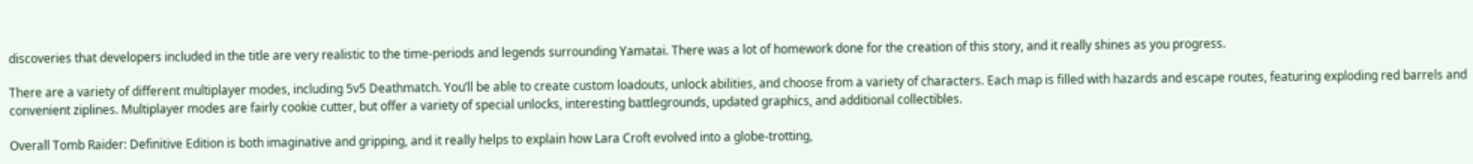discoveries that developers included in the title are very realistic to the time-periods and legends surrounding Yamatai. There was a lot of homework done for the creation of this story, and it really shines as you progress.

There are a variety of different multiplayer modes, including 5v5 Deathmatch. You’ll be able to create custom loadouts, unlock abilities, and choose from a variety of characters. Each map is filled with hazards and escape routes, featuring exploding red barrels and convenient ziplines. Multiplayer modes are fairly cookie cutter, but offer a variety of special unlocks, interesting battlegrounds, updated graphics, and additional collectibles.

Overall Tomb Raider: Definitive Edition is both imaginative and gripping, and it really helps to explain how Lara Croft evolved into a globe-trotting,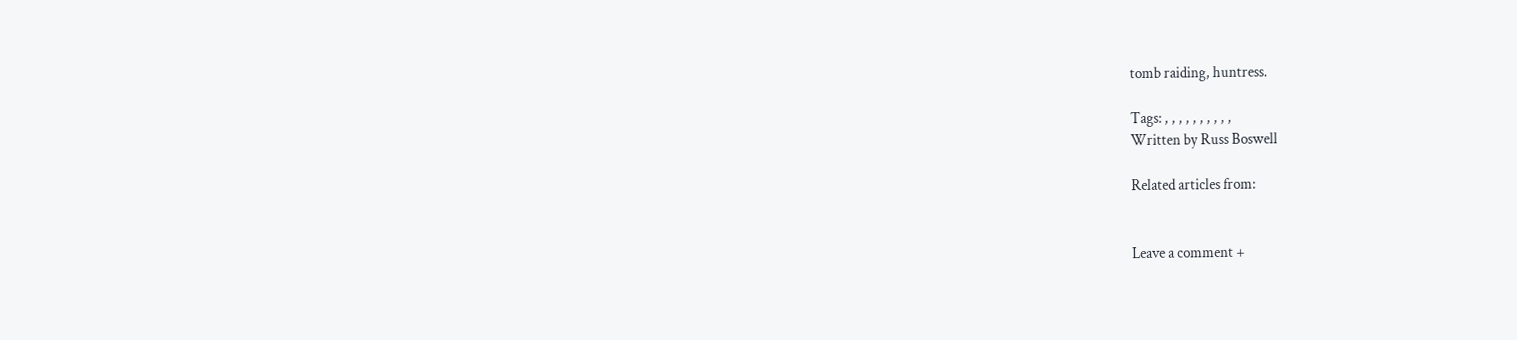tomb raiding, huntress.

Tags: , , , , , , , , , ,
Written by Russ Boswell

Related articles from:


Leave a comment +